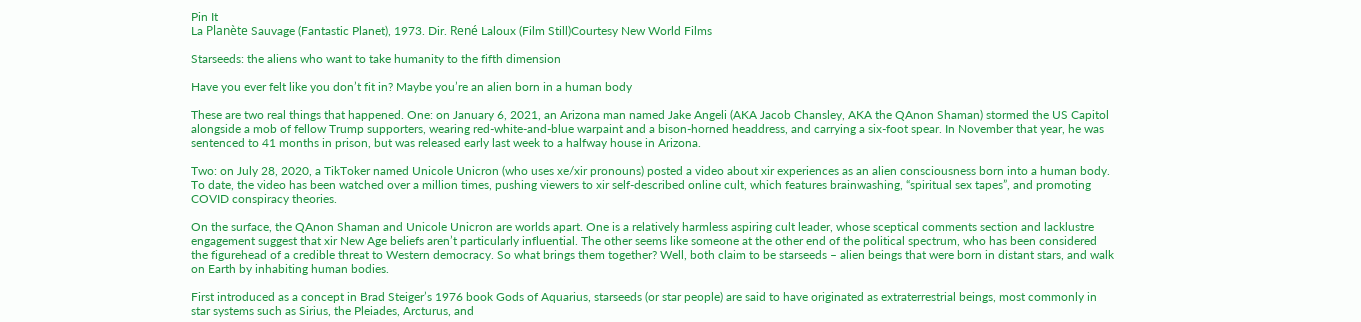Pin It
La Planète Sauvage (Fantastic Planet), 1973. Dir. René Laloux (Film Still)Courtesy New World Films

Starseeds: the aliens who want to take humanity to the fifth dimension

Have you ever felt like you don’t fit in? Maybe you’re an alien born in a human body

These are two real things that happened. One: on January 6, 2021, an Arizona man named Jake Angeli (AKA Jacob Chansley, AKA the QAnon Shaman) stormed the US Capitol alongside a mob of fellow Trump supporters, wearing red-white-and-blue warpaint and a bison-horned headdress, and carrying a six-foot spear. In November that year, he was sentenced to 41 months in prison, but was released early last week to a halfway house in Arizona.

Two: on July 28, 2020, a TikToker named Unicole Unicron (who uses xe/xir pronouns) posted a video about xir experiences as an alien consciousness born into a human body. To date, the video has been watched over a million times, pushing viewers to xir self-described online cult, which features brainwashing, “spiritual sex tapes”, and promoting COVID conspiracy theories.

On the surface, the QAnon Shaman and Unicole Unicron are worlds apart. One is a relatively harmless aspiring cult leader, whose sceptical comments section and lacklustre engagement suggest that xir New Age beliefs aren’t particularly influential. The other seems like someone at the other end of the political spectrum, who has been considered the figurehead of a credible threat to Western democracy. So what brings them together? Well, both claim to be starseeds – alien beings that were born in distant stars, and walk on Earth by inhabiting human bodies.

First introduced as a concept in Brad Steiger’s 1976 book Gods of Aquarius, starseeds (or star people) are said to have originated as extraterrestrial beings, most commonly in star systems such as Sirius, the Pleiades, Arcturus, and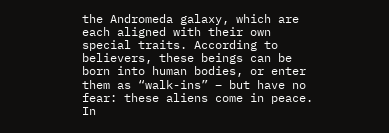the Andromeda galaxy, which are each aligned with their own special traits. According to believers, these beings can be born into human bodies, or enter them as “walk-ins” – but have no fear: these aliens come in peace. In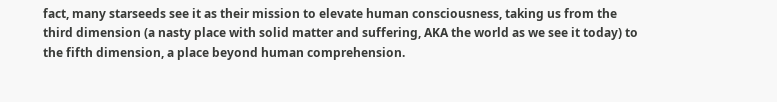fact, many starseeds see it as their mission to elevate human consciousness, taking us from the third dimension (a nasty place with solid matter and suffering, AKA the world as we see it today) to the fifth dimension, a place beyond human comprehension.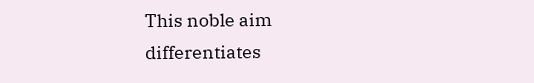This noble aim differentiates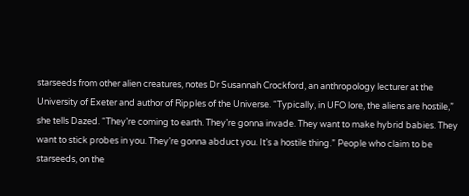starseeds from other alien creatures, notes Dr Susannah Crockford, an anthropology lecturer at the University of Exeter and author of Ripples of the Universe. “Typically, in UFO lore, the aliens are hostile,” she tells Dazed. “They’re coming to earth. They’re gonna invade. They want to make hybrid babies. They want to stick probes in you. They’re gonna abduct you. It’s a hostile thing.” People who claim to be starseeds, on the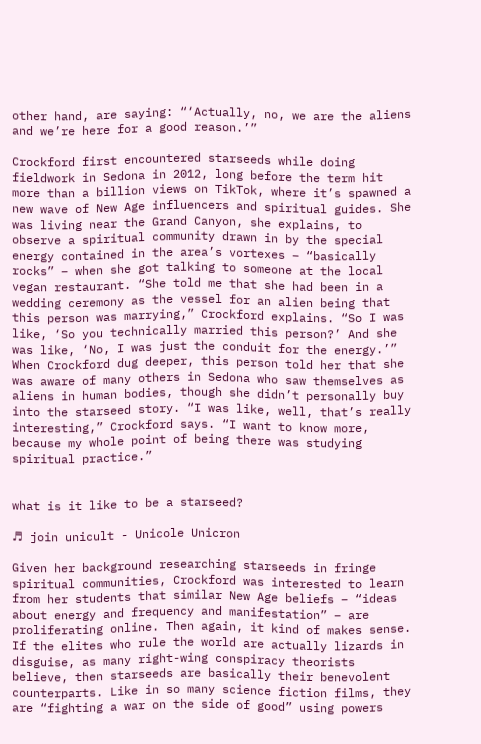other hand, are saying: “‘Actually, no, we are the aliens and we’re here for a good reason.’”

Crockford first encountered starseeds while doing fieldwork in Sedona in 2012, long before the term hit more than a billion views on TikTok, where it’s spawned a new wave of New Age influencers and spiritual guides. She was living near the Grand Canyon, she explains, to observe a spiritual community drawn in by the special energy contained in the area’s vortexes – “basically rocks” – when she got talking to someone at the local vegan restaurant. “She told me that she had been in a wedding ceremony as the vessel for an alien being that this person was marrying,” Crockford explains. “So I was like, ‘So you technically married this person?’ And she was like, ‘No, I was just the conduit for the energy.’” When Crockford dug deeper, this person told her that she was aware of many others in Sedona who saw themselves as aliens in human bodies, though she didn’t personally buy into the starseed story. “I was like, well, that’s really interesting,” Crockford says. “I want to know more, because my whole point of being there was studying spiritual practice.”


what is it like to be a starseed?

♬ join unicult - Unicole Unicron

Given her background researching starseeds in fringe spiritual communities, Crockford was interested to learn from her students that similar New Age beliefs – “ideas about energy and frequency and manifestation” – are proliferating online. Then again, it kind of makes sense. If the elites who rule the world are actually lizards in disguise, as many right-wing conspiracy theorists believe, then starseeds are basically their benevolent counterparts. Like in so many science fiction films, they are “fighting a war on the side of good” using powers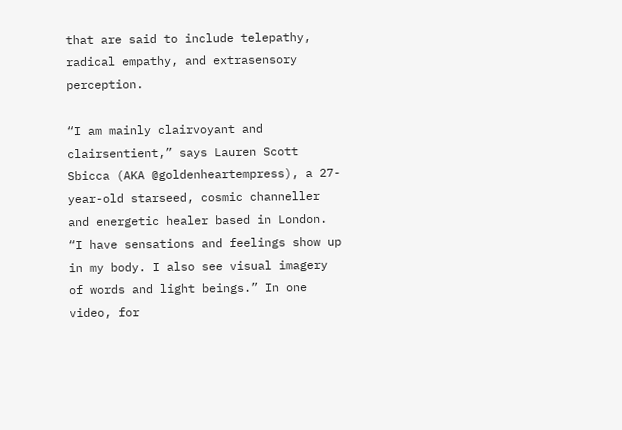that are said to include telepathy, radical empathy, and extrasensory perception.

“I am mainly clairvoyant and clairsentient,” says Lauren Scott Sbicca (AKA @goldenheartempress), a 27-year-old starseed, cosmic channeller and energetic healer based in London. “I have sensations and feelings show up in my body. I also see visual imagery of words and light beings.” In one video, for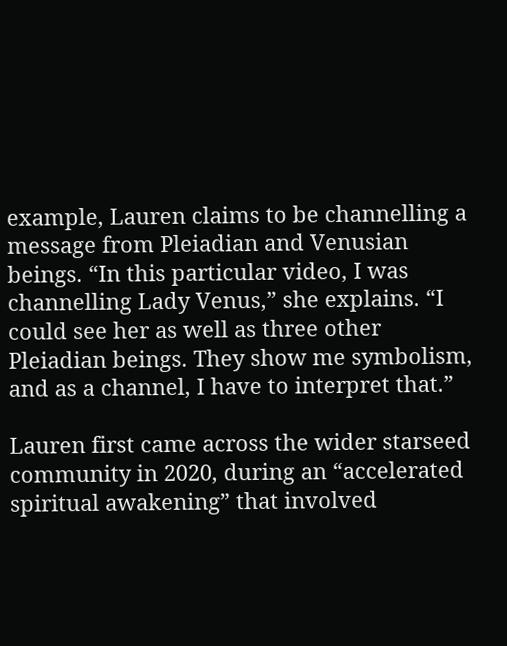example, Lauren claims to be channelling a message from Pleiadian and Venusian beings. “In this particular video, I was channelling Lady Venus,” she explains. “I could see her as well as three other Pleiadian beings. They show me symbolism, and as a channel, I have to interpret that.”

Lauren first came across the wider starseed community in 2020, during an “accelerated spiritual awakening” that involved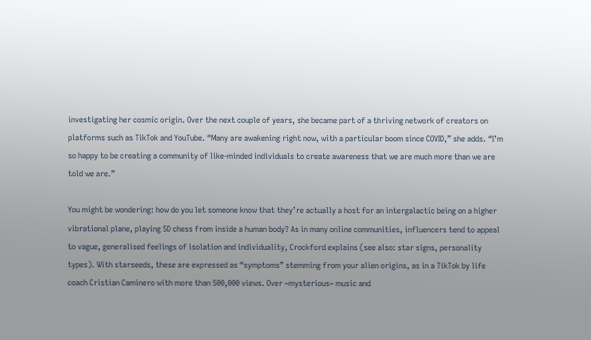investigating her cosmic origin. Over the next couple of years, she became part of a thriving network of creators on platforms such as TikTok and YouTube. “Many are awakening right now, with a particular boom since COVID,” she adds. “I’m so happy to be creating a community of like-minded individuals to create awareness that we are much more than we are told we are.”

You might be wondering: how do you let someone know that they’re actually a host for an intergalactic being on a higher vibrational plane, playing 5D chess from inside a human body? As in many online communities, influencers tend to appeal to vague, generalised feelings of isolation and individuality, Crockford explains (see also: star signs, personality types). With starseeds, these are expressed as “symptoms” stemming from your alien origins, as in a TikTok by life coach Cristian Caminero with more than 500,000 views. Over ~mysterious~ music and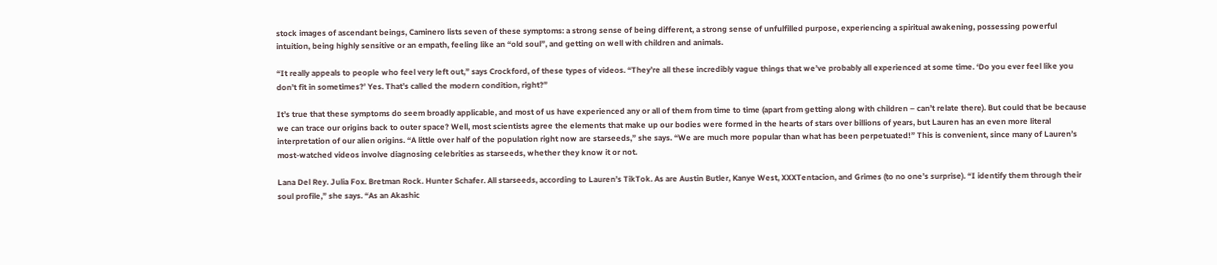stock images of ascendant beings, Caminero lists seven of these symptoms: a strong sense of being different, a strong sense of unfulfilled purpose, experiencing a spiritual awakening, possessing powerful intuition, being highly sensitive or an empath, feeling like an “old soul”, and getting on well with children and animals.

“It really appeals to people who feel very left out,” says Crockford, of these types of videos. “They’re all these incredibly vague things that we’ve probably all experienced at some time. ‘Do you ever feel like you don’t fit in sometimes?’ Yes. That’s called the modern condition, right?”

It’s true that these symptoms do seem broadly applicable, and most of us have experienced any or all of them from time to time (apart from getting along with children – can’t relate there). But could that be because we can trace our origins back to outer space? Well, most scientists agree the elements that make up our bodies were formed in the hearts of stars over billions of years, but Lauren has an even more literal interpretation of our alien origins. “A little over half of the population right now are starseeds,” she says. “We are much more popular than what has been perpetuated!” This is convenient, since many of Lauren’s most-watched videos involve diagnosing celebrities as starseeds, whether they know it or not.

Lana Del Rey. Julia Fox. Bretman Rock. Hunter Schafer. All starseeds, according to Lauren’s TikTok. As are Austin Butler, Kanye West, XXXTentacion, and Grimes (to no one’s surprise). “I identify them through their soul profile,” she says. “As an Akashic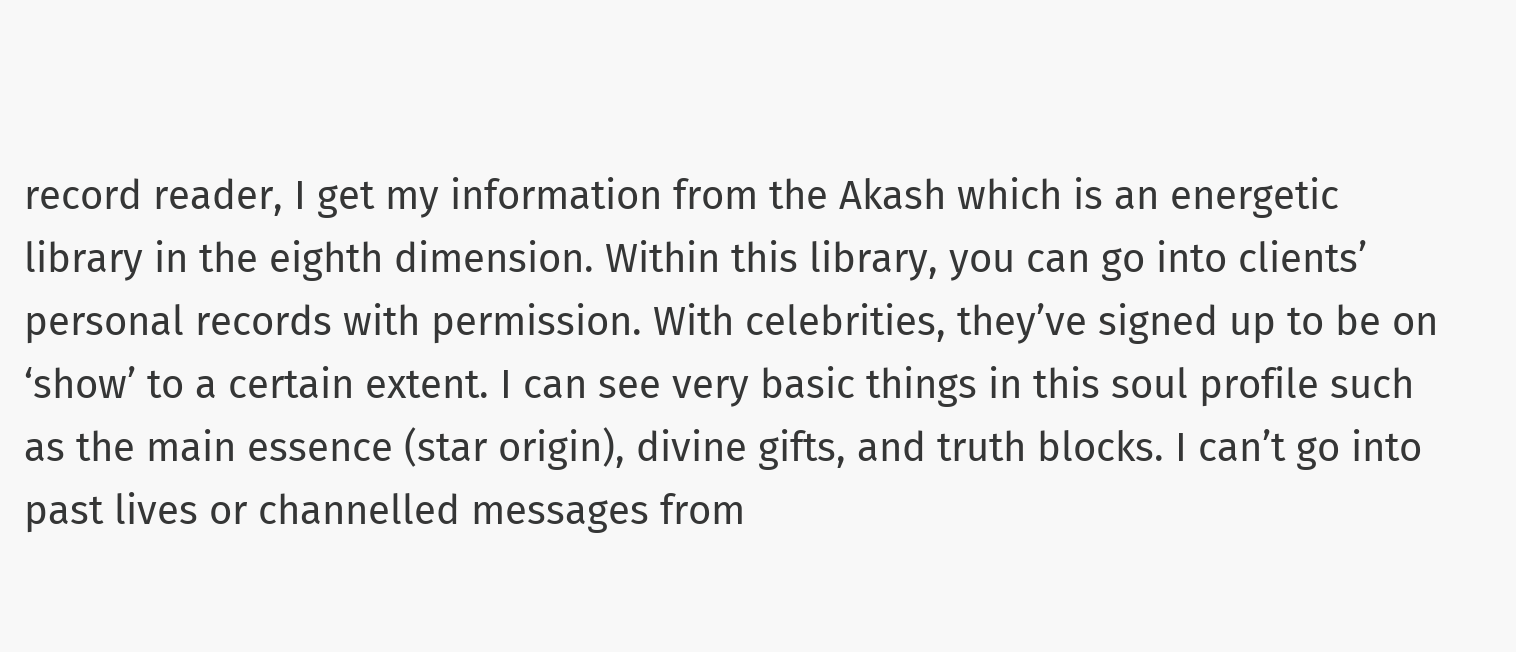record reader, I get my information from the Akash which is an energetic library in the eighth dimension. Within this library, you can go into clients’ personal records with permission. With celebrities, they’ve signed up to be on ‘show’ to a certain extent. I can see very basic things in this soul profile such as the main essence (star origin), divine gifts, and truth blocks. I can’t go into past lives or channelled messages from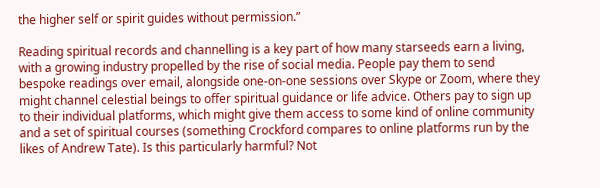the higher self or spirit guides without permission.”

Reading spiritual records and channelling is a key part of how many starseeds earn a living, with a growing industry propelled by the rise of social media. People pay them to send bespoke readings over email, alongside one-on-one sessions over Skype or Zoom, where they might channel celestial beings to offer spiritual guidance or life advice. Others pay to sign up to their individual platforms, which might give them access to some kind of online community and a set of spiritual courses (something Crockford compares to online platforms run by the likes of Andrew Tate). Is this particularly harmful? Not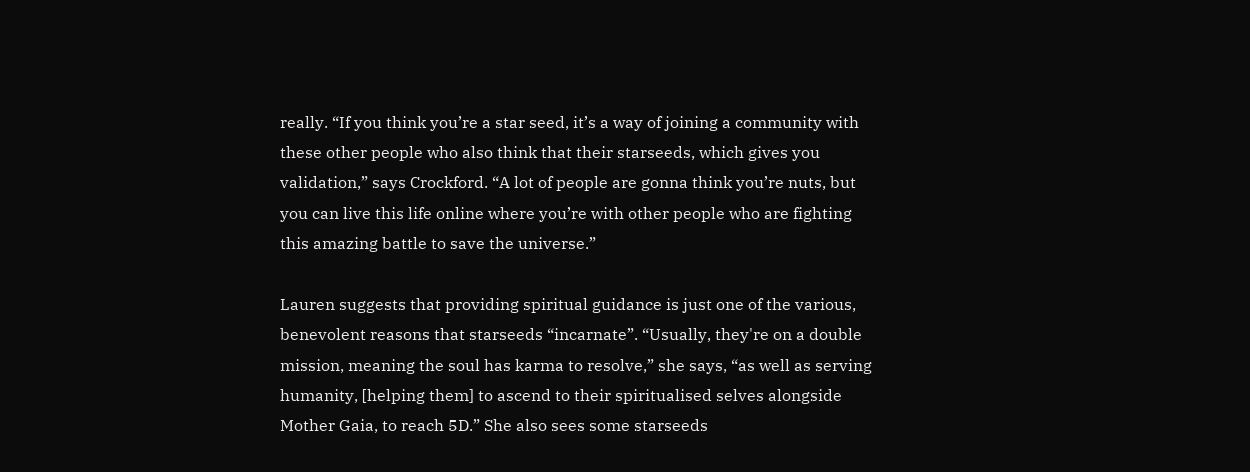really. “If you think you’re a star seed, it’s a way of joining a community with these other people who also think that their starseeds, which gives you validation,” says Crockford. “A lot of people are gonna think you’re nuts, but you can live this life online where you’re with other people who are fighting this amazing battle to save the universe.”

Lauren suggests that providing spiritual guidance is just one of the various, benevolent reasons that starseeds “incarnate”. “Usually, they're on a double mission, meaning the soul has karma to resolve,” she says, “as well as serving humanity, [helping them] to ascend to their spiritualised selves alongside Mother Gaia, to reach 5D.” She also sees some starseeds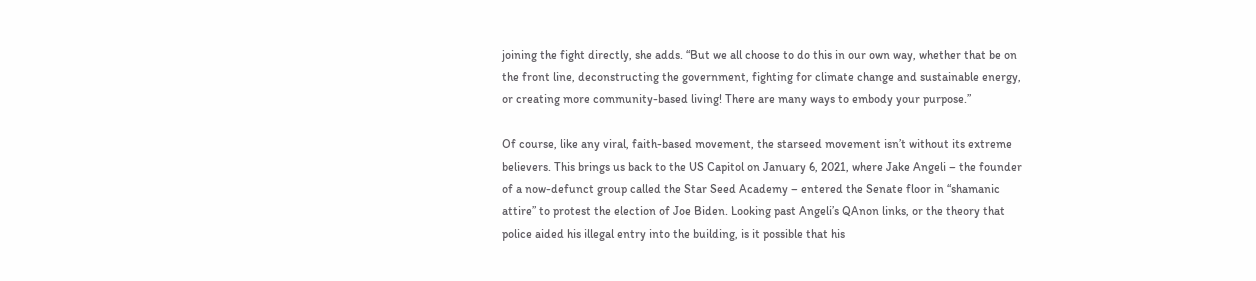joining the fight directly, she adds. “But we all choose to do this in our own way, whether that be on the front line, deconstructing the government, fighting for climate change and sustainable energy, or creating more community-based living! There are many ways to embody your purpose.”

Of course, like any viral, faith-based movement, the starseed movement isn’t without its extreme believers. This brings us back to the US Capitol on January 6, 2021, where Jake Angeli – the founder of a now-defunct group called the Star Seed Academy – entered the Senate floor in “shamanic attire” to protest the election of Joe Biden. Looking past Angeli’s QAnon links, or the theory that police aided his illegal entry into the building, is it possible that his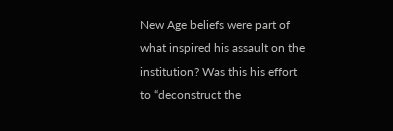New Age beliefs were part of what inspired his assault on the institution? Was this his effort to “deconstruct the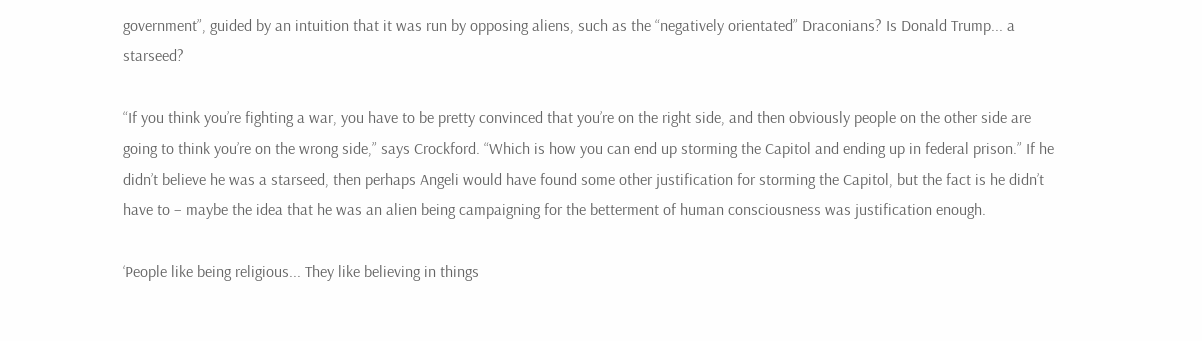government”, guided by an intuition that it was run by opposing aliens, such as the “negatively orientated” Draconians? Is Donald Trump... a starseed?

“If you think you’re fighting a war, you have to be pretty convinced that you’re on the right side, and then obviously people on the other side are going to think you’re on the wrong side,” says Crockford. “Which is how you can end up storming the Capitol and ending up in federal prison.” If he didn’t believe he was a starseed, then perhaps Angeli would have found some other justification for storming the Capitol, but the fact is he didn’t have to – maybe the idea that he was an alien being campaigning for the betterment of human consciousness was justification enough.

‘People like being religious... They like believing in things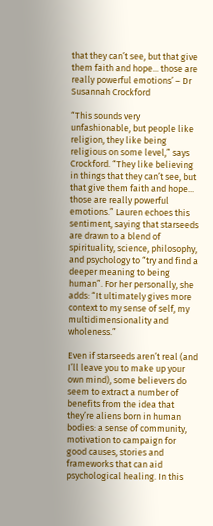that they can’t see, but that give them faith and hope... those are really powerful emotions’ – Dr Susannah Crockford

“This sounds very unfashionable, but people like religion, they like being religious on some level,” says Crockford. “They like believing in things that they can’t see, but that give them faith and hope... those are really powerful emotions.” Lauren echoes this sentiment, saying that starseeds are drawn to a blend of spirituality, science, philosophy, and psychology to “try and find a deeper meaning to being human”. For her personally, she adds: “It ultimately gives more context to my sense of self, my multidimensionality and wholeness.”

Even if starseeds aren’t real (and I’ll leave you to make up your own mind), some believers do seem to extract a number of benefits from the idea that they’re aliens born in human bodies: a sense of community, motivation to campaign for good causes, stories and frameworks that can aid psychological healing. In this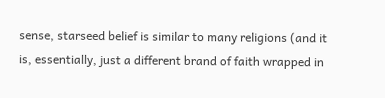sense, starseed belief is similar to many religions (and it is, essentially, just a different brand of faith wrapped in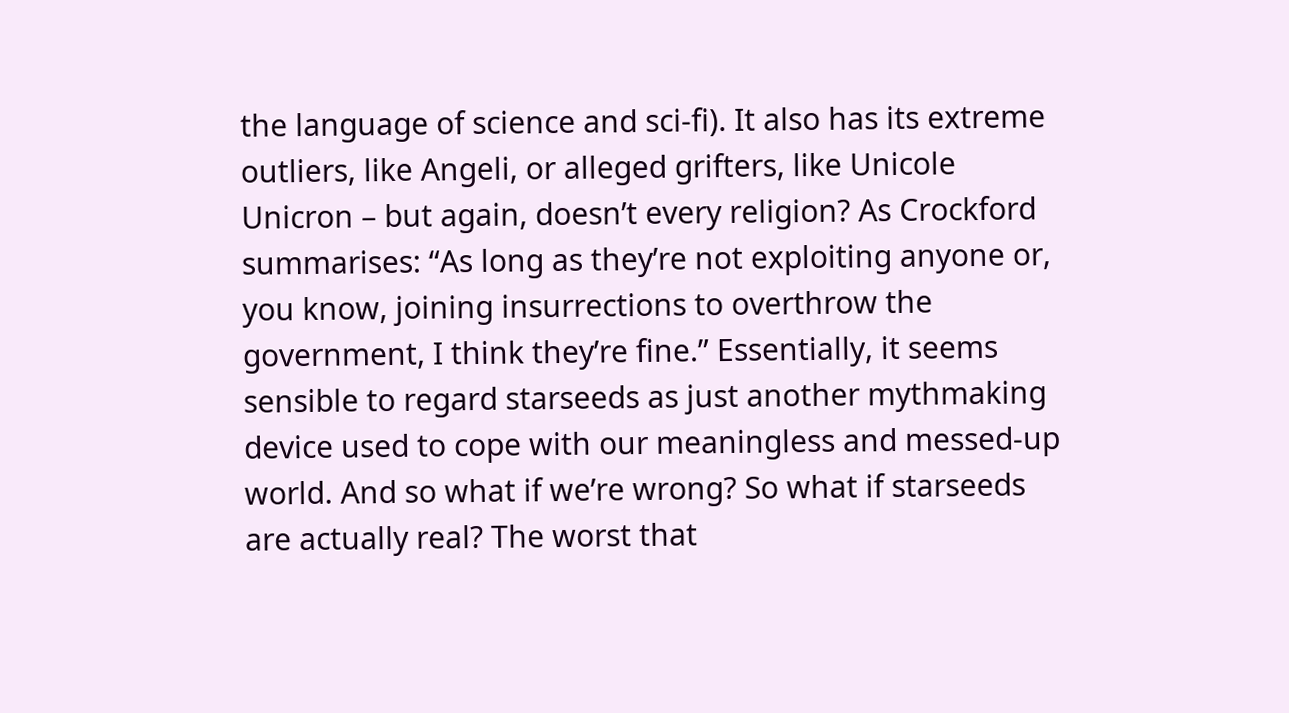the language of science and sci-fi). It also has its extreme outliers, like Angeli, or alleged grifters, like Unicole Unicron – but again, doesn’t every religion? As Crockford summarises: “As long as they’re not exploiting anyone or, you know, joining insurrections to overthrow the government, I think they’re fine.” Essentially, it seems sensible to regard starseeds as just another mythmaking device used to cope with our meaningless and messed-up world. And so what if we’re wrong? So what if starseeds are actually real? The worst that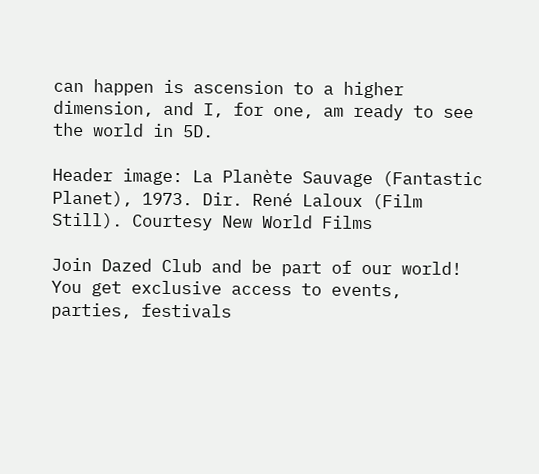can happen is ascension to a higher dimension, and I, for one, am ready to see the world in 5D.

Header image: La Planète Sauvage (Fantastic Planet), 1973. Dir. René Laloux (Film Still). Courtesy New World Films

Join Dazed Club and be part of our world! You get exclusive access to events, parties, festivals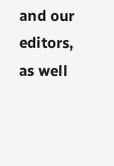and our editors, as well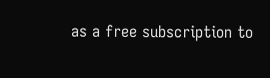as a free subscription to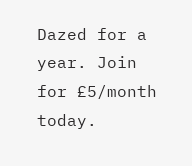Dazed for a year. Join for £5/month today.